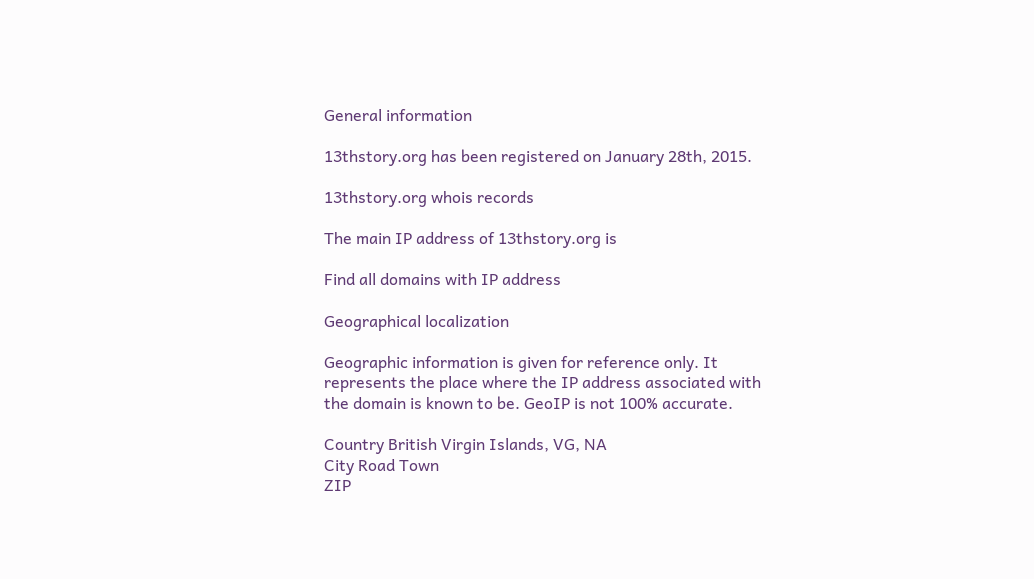General information

13thstory.org has been registered on January 28th, 2015.

13thstory.org whois records

The main IP address of 13thstory.org is

Find all domains with IP address

Geographical localization

Geographic information is given for reference only. It represents the place where the IP address associated with the domain is known to be. GeoIP is not 100% accurate.

Country British Virgin Islands, VG, NA
City Road Town
ZIP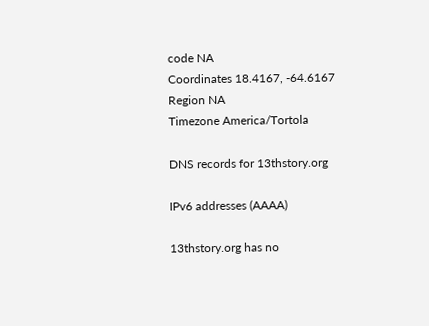code NA
Coordinates 18.4167, -64.6167
Region NA
Timezone America/Tortola

DNS records for 13thstory.org

IPv6 addresses (AAAA)

13thstory.org has no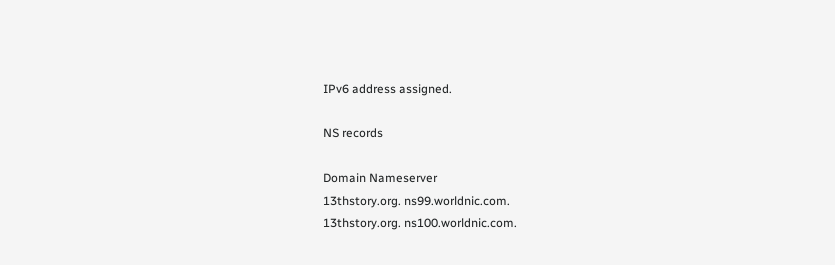IPv6 address assigned.

NS records

Domain Nameserver
13thstory.org. ns99.worldnic.com.
13thstory.org. ns100.worldnic.com.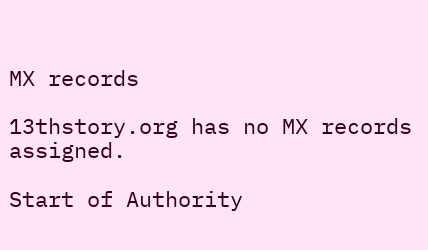MX records

13thstory.org has no MX records assigned.

Start of Authority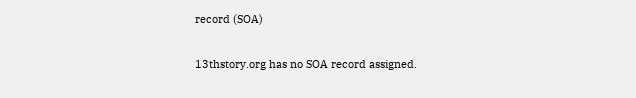record (SOA)

13thstory.org has no SOA record assigned.